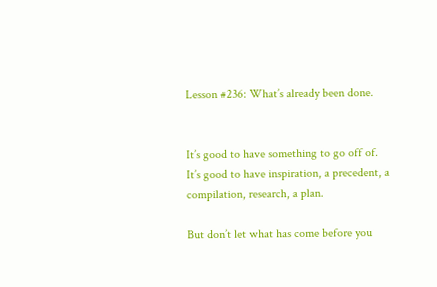Lesson #236: What’s already been done.


It’s good to have something to go off of. It’s good to have inspiration, a precedent, a compilation, research, a plan.

But don’t let what has come before you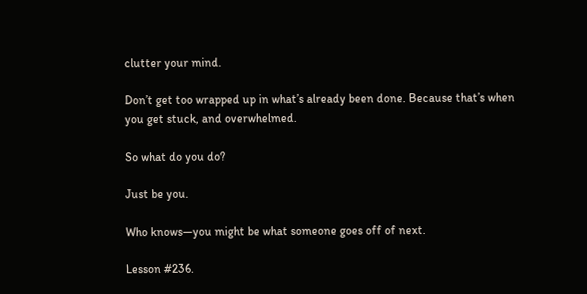clutter your mind.

Don’t get too wrapped up in what’s already been done. Because that’s when you get stuck, and overwhelmed.

So what do you do?

Just be you.

Who knows—you might be what someone goes off of next.

Lesson #236.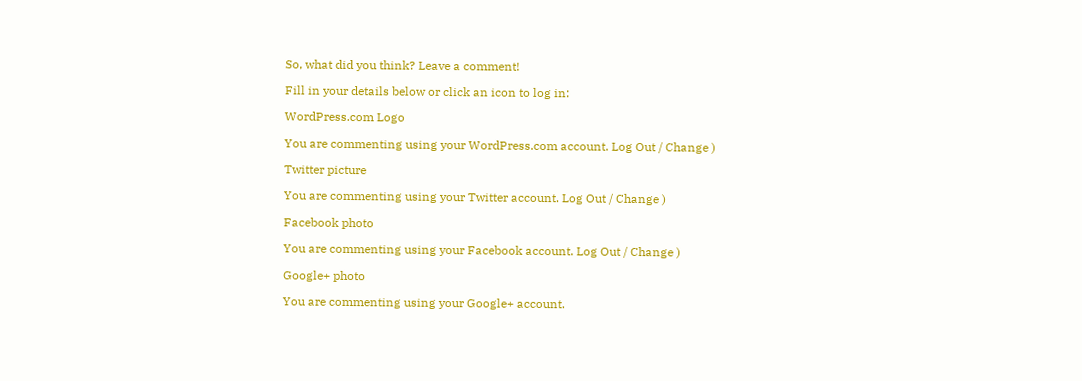So, what did you think? Leave a comment!

Fill in your details below or click an icon to log in:

WordPress.com Logo

You are commenting using your WordPress.com account. Log Out / Change )

Twitter picture

You are commenting using your Twitter account. Log Out / Change )

Facebook photo

You are commenting using your Facebook account. Log Out / Change )

Google+ photo

You are commenting using your Google+ account.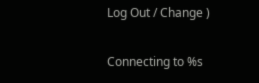Log Out / Change )

Connecting to %s